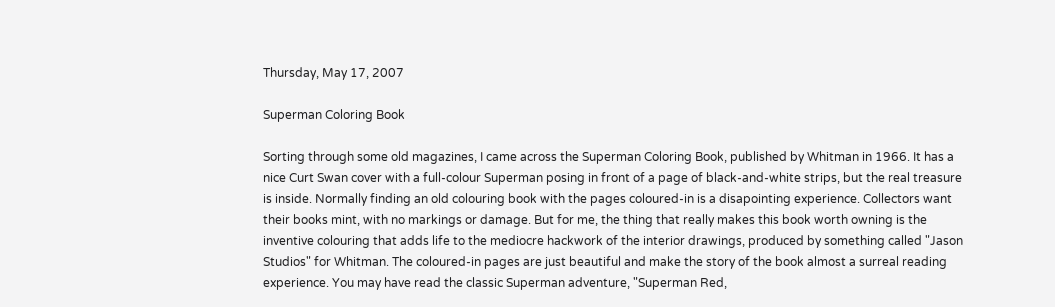Thursday, May 17, 2007

Superman Coloring Book

Sorting through some old magazines, I came across the Superman Coloring Book, published by Whitman in 1966. It has a nice Curt Swan cover with a full-colour Superman posing in front of a page of black-and-white strips, but the real treasure is inside. Normally finding an old colouring book with the pages coloured-in is a disapointing experience. Collectors want their books mint, with no markings or damage. But for me, the thing that really makes this book worth owning is the inventive colouring that adds life to the mediocre hackwork of the interior drawings, produced by something called "Jason Studios" for Whitman. The coloured-in pages are just beautiful and make the story of the book almost a surreal reading experience. You may have read the classic Superman adventure, "Superman Red,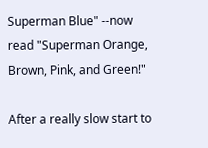Superman Blue" --now read "Superman Orange, Brown, Pink, and Green!"

After a really slow start to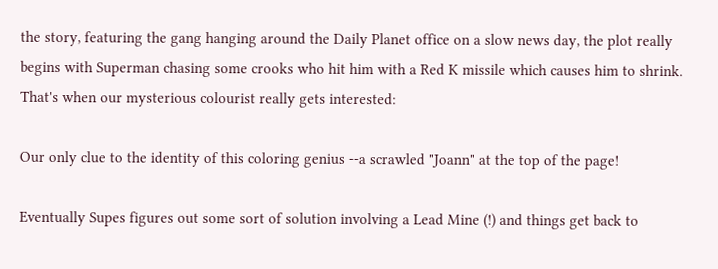the story, featuring the gang hanging around the Daily Planet office on a slow news day, the plot really begins with Superman chasing some crooks who hit him with a Red K missile which causes him to shrink. That's when our mysterious colourist really gets interested:

Our only clue to the identity of this coloring genius --a scrawled "Joann" at the top of the page!

Eventually Supes figures out some sort of solution involving a Lead Mine (!) and things get back to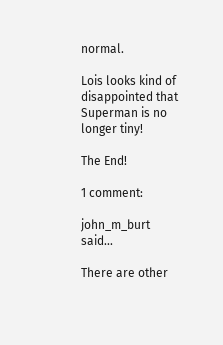normal.

Lois looks kind of disappointed that Superman is no longer tiny!

The End!

1 comment:

john_m_burt said...

There are other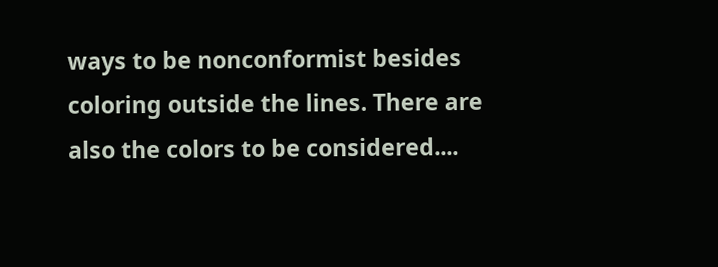ways to be nonconformist besides coloring outside the lines. There are also the colors to be considered....